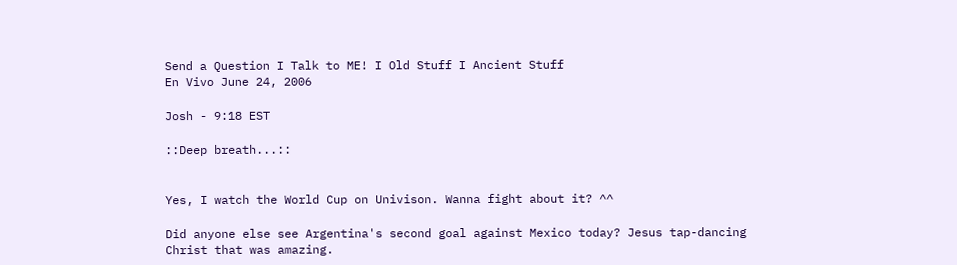Send a Question I Talk to ME! I Old Stuff I Ancient Stuff
En Vivo June 24, 2006

Josh - 9:18 EST

::Deep breath...::


Yes, I watch the World Cup on Univison. Wanna fight about it? ^^

Did anyone else see Argentina's second goal against Mexico today? Jesus tap-dancing Christ that was amazing.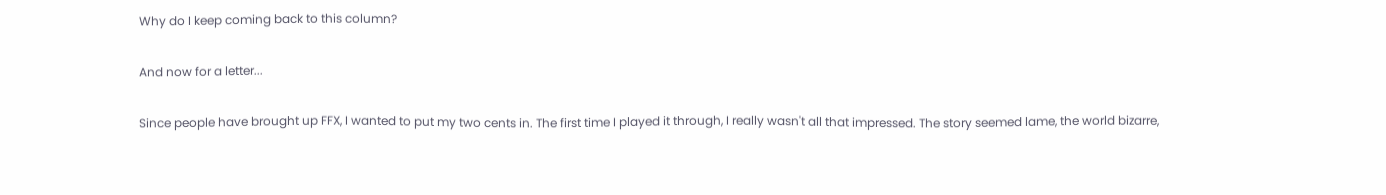Why do I keep coming back to this column?

And now for a letter...

Since people have brought up FFX, I wanted to put my two cents in. The first time I played it through, I really wasn't all that impressed. The story seemed lame, the world bizarre,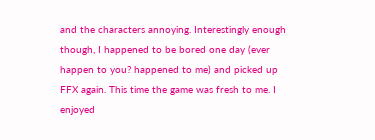and the characters annoying. Interestingly enough though, I happened to be bored one day (ever happen to you? happened to me) and picked up FFX again. This time the game was fresh to me. I enjoyed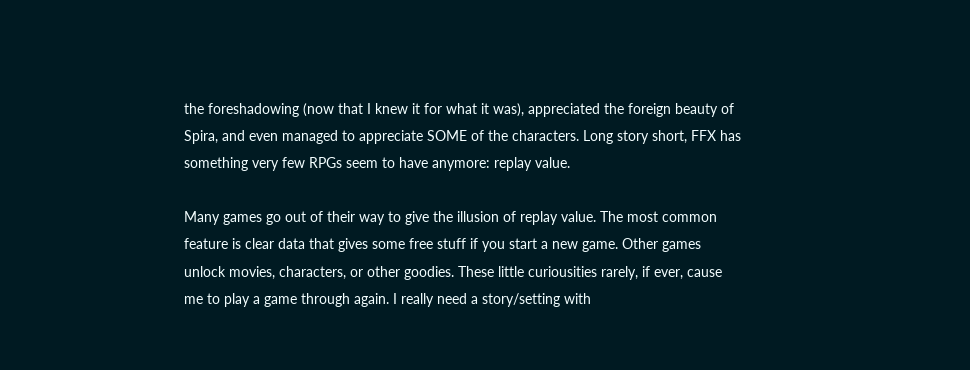the foreshadowing (now that I knew it for what it was), appreciated the foreign beauty of Spira, and even managed to appreciate SOME of the characters. Long story short, FFX has something very few RPGs seem to have anymore: replay value.

Many games go out of their way to give the illusion of replay value. The most common feature is clear data that gives some free stuff if you start a new game. Other games unlock movies, characters, or other goodies. These little curiousities rarely, if ever, cause me to play a game through again. I really need a story/setting with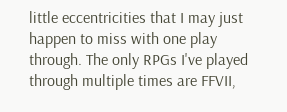little eccentricities that I may just happen to miss with one play through. The only RPGs I've played through multiple times are FFVII,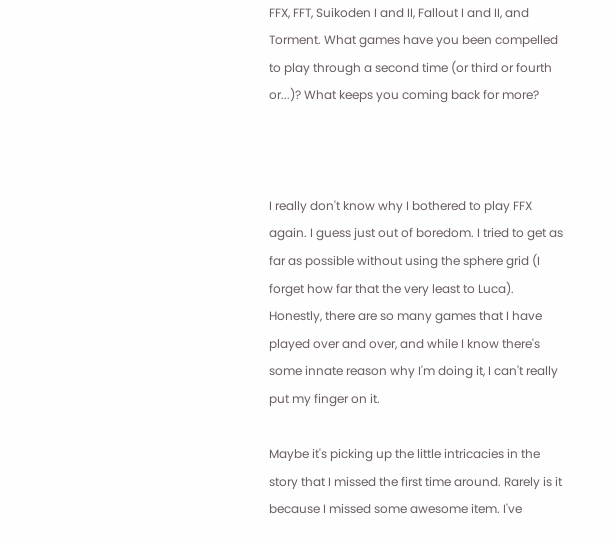FFX, FFT, Suikoden I and II, Fallout I and II, and Torment. What games have you been compelled to play through a second time (or third or fourth or...)? What keeps you coming back for more?



I really don't know why I bothered to play FFX again. I guess just out of boredom. I tried to get as far as possible without using the sphere grid (I forget how far that the very least to Luca). Honestly, there are so many games that I have played over and over, and while I know there's some innate reason why I'm doing it, I can't really put my finger on it.

Maybe it's picking up the little intricacies in the story that I missed the first time around. Rarely is it because I missed some awesome item. I've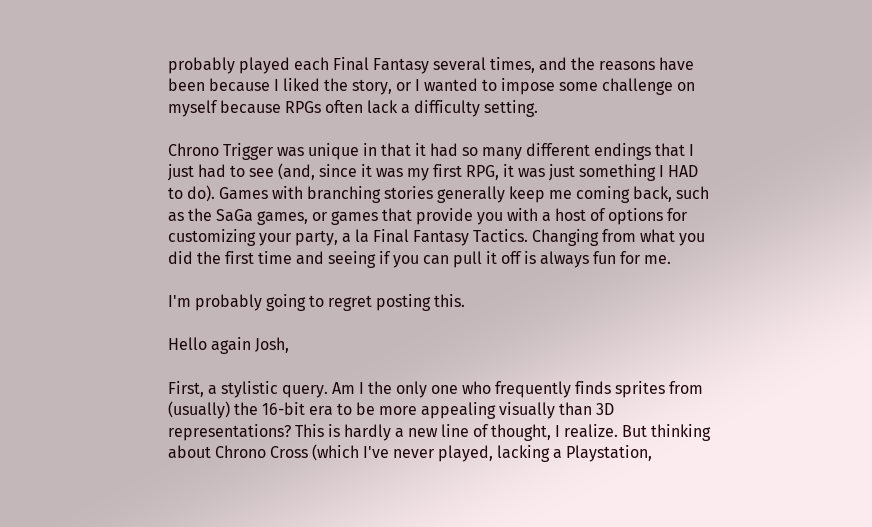probably played each Final Fantasy several times, and the reasons have been because I liked the story, or I wanted to impose some challenge on myself because RPGs often lack a difficulty setting.

Chrono Trigger was unique in that it had so many different endings that I just had to see (and, since it was my first RPG, it was just something I HAD to do). Games with branching stories generally keep me coming back, such as the SaGa games, or games that provide you with a host of options for customizing your party, a la Final Fantasy Tactics. Changing from what you did the first time and seeing if you can pull it off is always fun for me.

I'm probably going to regret posting this.

Hello again Josh,

First, a stylistic query. Am I the only one who frequently finds sprites from (usually) the 16-bit era to be more appealing visually than 3D representations? This is hardly a new line of thought, I realize. But thinking about Chrono Cross (which I've never played, lacking a Playstation,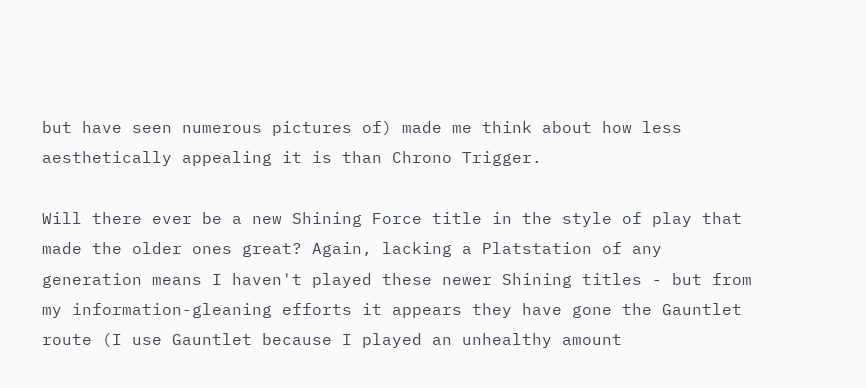but have seen numerous pictures of) made me think about how less aesthetically appealing it is than Chrono Trigger.

Will there ever be a new Shining Force title in the style of play that made the older ones great? Again, lacking a Platstation of any generation means I haven't played these newer Shining titles - but from my information-gleaning efforts it appears they have gone the Gauntlet route (I use Gauntlet because I played an unhealthy amount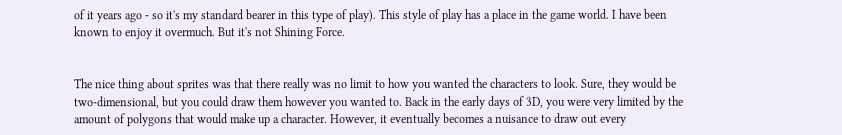of it years ago - so it's my standard bearer in this type of play). This style of play has a place in the game world. I have been known to enjoy it overmuch. But it's not Shining Force.


The nice thing about sprites was that there really was no limit to how you wanted the characters to look. Sure, they would be two-dimensional, but you could draw them however you wanted to. Back in the early days of 3D, you were very limited by the amount of polygons that would make up a character. However, it eventually becomes a nuisance to draw out every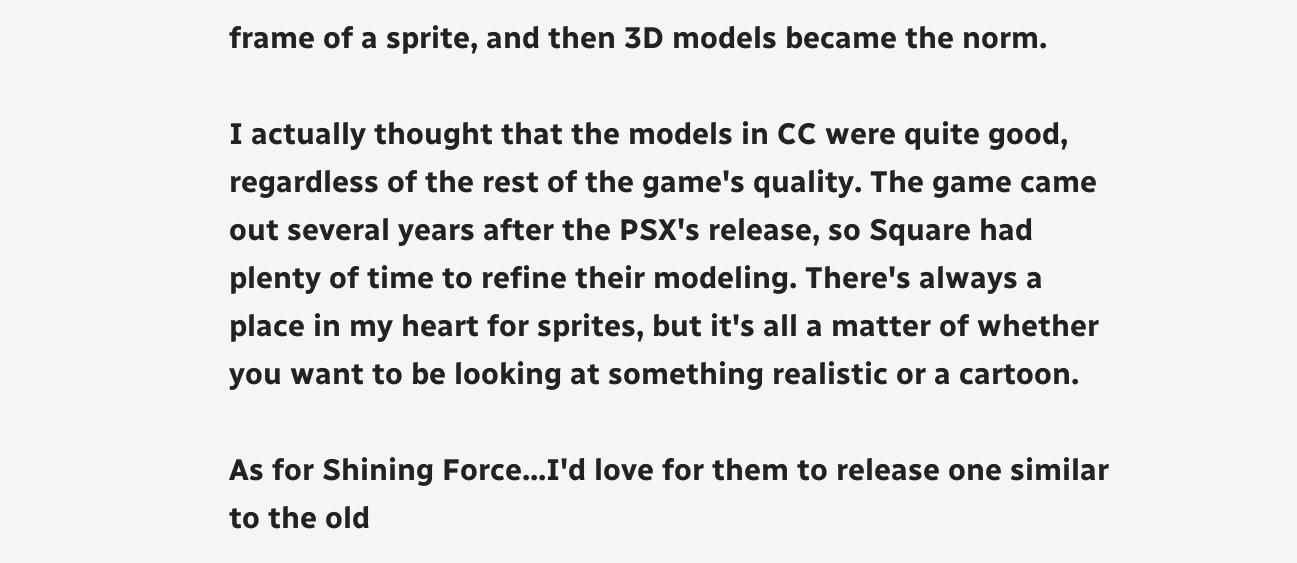frame of a sprite, and then 3D models became the norm.

I actually thought that the models in CC were quite good, regardless of the rest of the game's quality. The game came out several years after the PSX's release, so Square had plenty of time to refine their modeling. There's always a place in my heart for sprites, but it's all a matter of whether you want to be looking at something realistic or a cartoon.

As for Shining Force...I'd love for them to release one similar to the old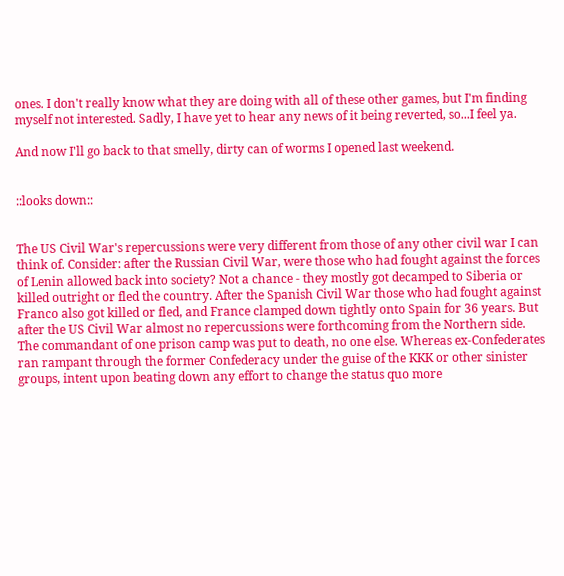ones. I don't really know what they are doing with all of these other games, but I'm finding myself not interested. Sadly, I have yet to hear any news of it being reverted, so...I feel ya.

And now I'll go back to that smelly, dirty can of worms I opened last weekend.


::looks down::


The US Civil War's repercussions were very different from those of any other civil war I can think of. Consider: after the Russian Civil War, were those who had fought against the forces of Lenin allowed back into society? Not a chance - they mostly got decamped to Siberia or killed outright or fled the country. After the Spanish Civil War those who had fought against Franco also got killed or fled, and France clamped down tightly onto Spain for 36 years. But after the US Civil War almost no repercussions were forthcoming from the Northern side. The commandant of one prison camp was put to death, no one else. Whereas ex-Confederates ran rampant through the former Confederacy under the guise of the KKK or other sinister groups, intent upon beating down any effort to change the status quo more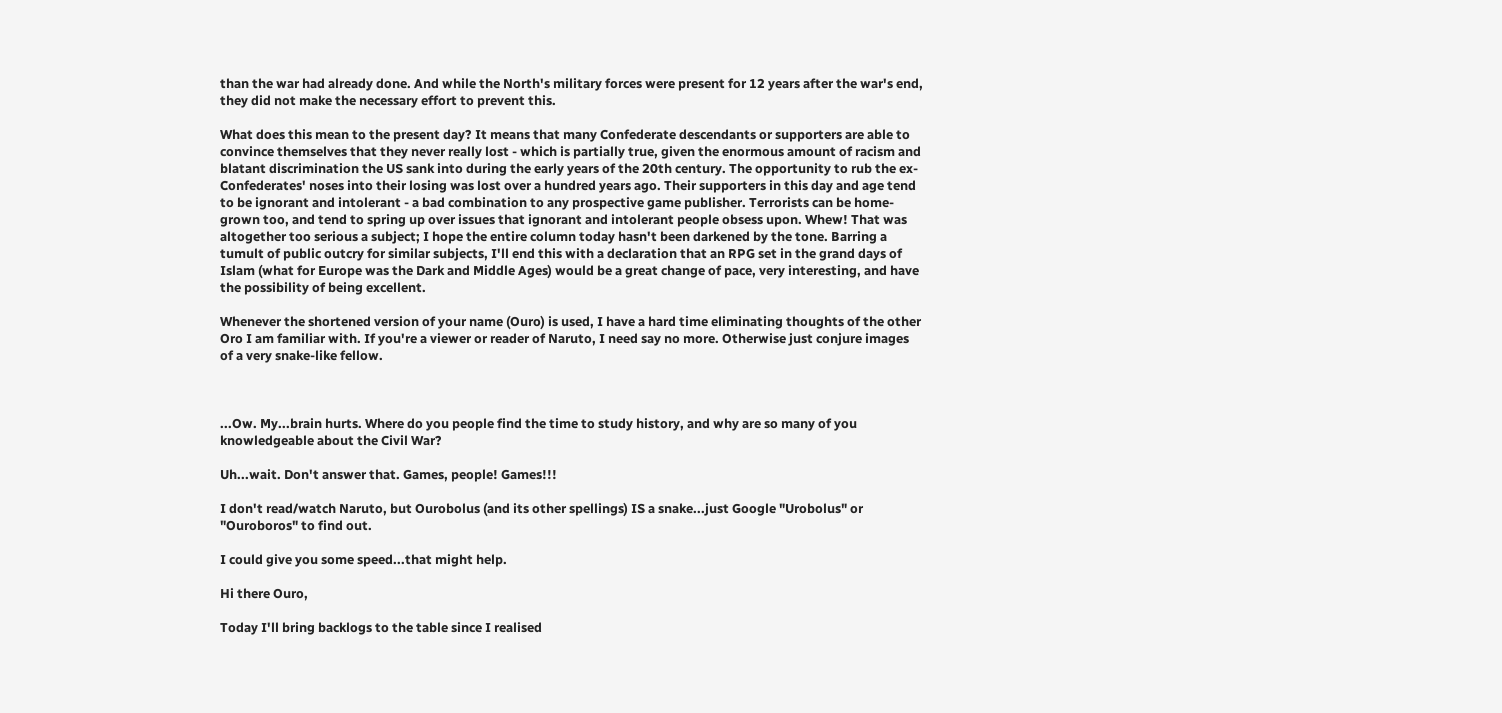than the war had already done. And while the North's military forces were present for 12 years after the war's end, they did not make the necessary effort to prevent this.

What does this mean to the present day? It means that many Confederate descendants or supporters are able to convince themselves that they never really lost - which is partially true, given the enormous amount of racism and blatant discrimination the US sank into during the early years of the 20th century. The opportunity to rub the ex-Confederates' noses into their losing was lost over a hundred years ago. Their supporters in this day and age tend to be ignorant and intolerant - a bad combination to any prospective game publisher. Terrorists can be home-grown too, and tend to spring up over issues that ignorant and intolerant people obsess upon. Whew! That was altogether too serious a subject; I hope the entire column today hasn't been darkened by the tone. Barring a tumult of public outcry for similar subjects, I'll end this with a declaration that an RPG set in the grand days of Islam (what for Europe was the Dark and Middle Ages) would be a great change of pace, very interesting, and have the possibility of being excellent.

Whenever the shortened version of your name (Ouro) is used, I have a hard time eliminating thoughts of the other Oro I am familiar with. If you're a viewer or reader of Naruto, I need say no more. Otherwise just conjure images of a very snake-like fellow.



...Ow. My...brain hurts. Where do you people find the time to study history, and why are so many of you knowledgeable about the Civil War?

Uh...wait. Don't answer that. Games, people! Games!!!

I don't read/watch Naruto, but Ourobolus (and its other spellings) IS a snake...just Google "Urobolus" or "Ouroboros" to find out.

I could give you some speed...that might help.

Hi there Ouro,

Today I'll bring backlogs to the table since I realised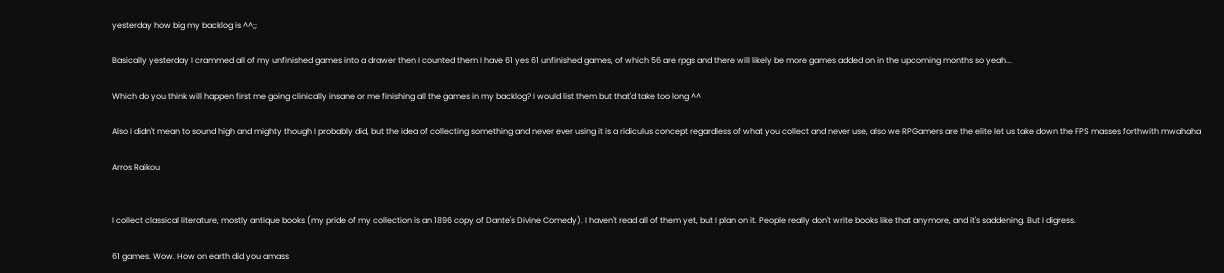yesterday how big my backlog is ^^;;

Basically yesterday I crammed all of my unfinished games into a drawer then I counted them I have 61 yes 61 unfinished games, of which 56 are rpgs and there will likely be more games added on in the upcoming months so yeah...

Which do you think will happen first me going clinically insane or me finishing all the games in my backlog? I would list them but that'd take too long ^^

Also I didn't mean to sound high and mighty though I probably did, but the idea of collecting something and never ever using it is a ridiculus concept regardless of what you collect and never use, also we RPGamers are the elite let us take down the FPS masses forthwith mwahaha

Arros Raikou


I collect classical literature, mostly antique books (my pride of my collection is an 1896 copy of Dante's Divine Comedy). I haven't read all of them yet, but I plan on it. People really don't write books like that anymore, and it's saddening. But I digress.

61 games. Wow. How on earth did you amass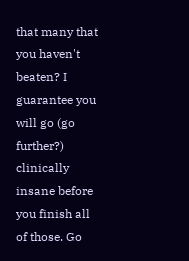that many that you haven't beaten? I guarantee you will go (go further?) clinically insane before you finish all of those. Go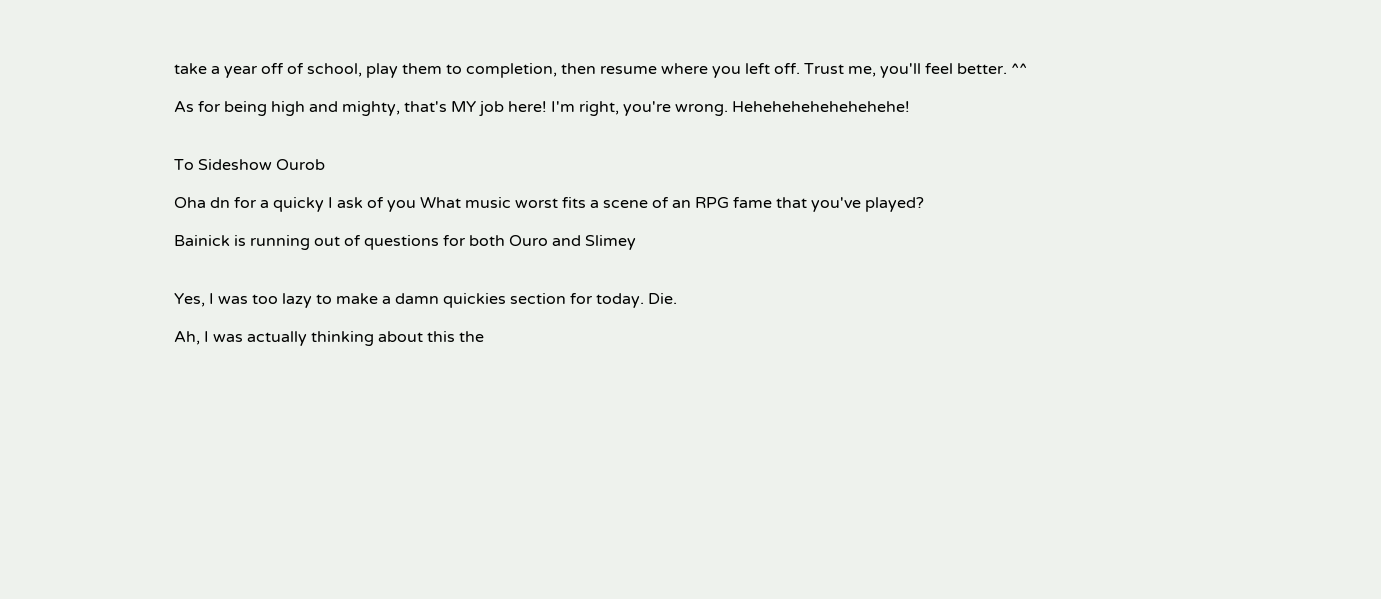take a year off of school, play them to completion, then resume where you left off. Trust me, you'll feel better. ^^

As for being high and mighty, that's MY job here! I'm right, you're wrong. Hehehehehehehehehe!


To Sideshow Ourob

Oha dn for a quicky I ask of you What music worst fits a scene of an RPG fame that you've played?

Bainick is running out of questions for both Ouro and Slimey


Yes, I was too lazy to make a damn quickies section for today. Die.

Ah, I was actually thinking about this the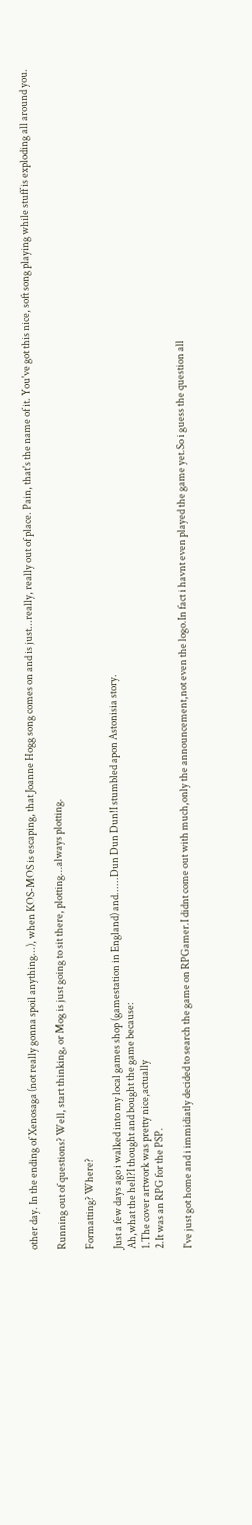other day. In the ending of Xenosaga (not really gonna spoil anything...), when KOS-MOS is escaping, that Joanne Hogg song comes on and is just...really, really out of place. Pain, that's the name of it. You've got this nice, soft song playing while stuff is exploding all around you.

Running out of questions? Well, start thinking, or Mog is just going to sit there, plotting...always plotting.

Formatting? Where?

Just a few days ago i walked into my local games shop (gamestation in England) and......Dun Dun Dun!I stumbled apon Astonisia story.
Ah,what the hell?I thought and bought the game because:
1.The cover artwork was pretty nice,actually
2.It was an RPG for the PSP.

I've just got home and i immidiatly decided to search the game on RPGamer.I didnt come out with much,only the announcement,not even the logo.In fact i havnt even played the game yet.So i guess the question all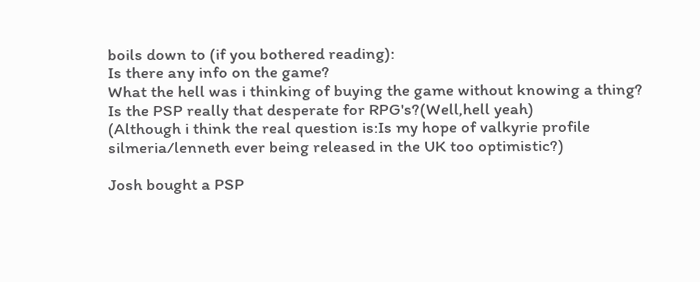boils down to (if you bothered reading):
Is there any info on the game?
What the hell was i thinking of buying the game without knowing a thing?
Is the PSP really that desperate for RPG's?(Well,hell yeah)
(Although i think the real question is:Is my hope of valkyrie profile silmeria/lenneth ever being released in the UK too optimistic?)

Josh bought a PSP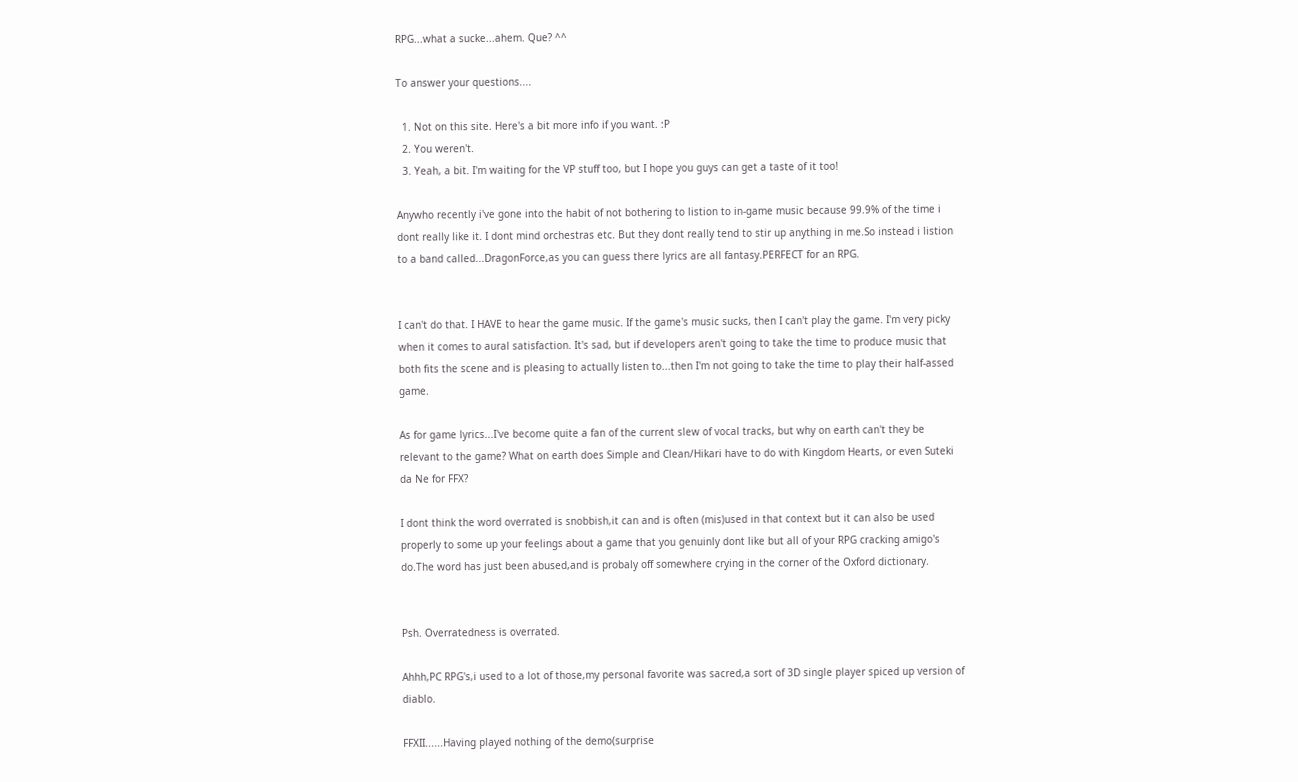RPG...what a sucke...ahem. Que? ^^

To answer your questions....

  1. Not on this site. Here's a bit more info if you want. :P
  2. You weren't.
  3. Yeah, a bit. I'm waiting for the VP stuff too, but I hope you guys can get a taste of it too!

Anywho recently i've gone into the habit of not bothering to listion to in-game music because 99.9% of the time i dont really like it. I dont mind orchestras etc. But they dont really tend to stir up anything in me.So instead i listion to a band called...DragonForce,as you can guess there lyrics are all fantasy.PERFECT for an RPG.


I can't do that. I HAVE to hear the game music. If the game's music sucks, then I can't play the game. I'm very picky when it comes to aural satisfaction. It's sad, but if developers aren't going to take the time to produce music that both fits the scene and is pleasing to actually listen to...then I'm not going to take the time to play their half-assed game.

As for game lyrics...I've become quite a fan of the current slew of vocal tracks, but why on earth can't they be relevant to the game? What on earth does Simple and Clean/Hikari have to do with Kingdom Hearts, or even Suteki da Ne for FFX?

I dont think the word overrated is snobbish,it can and is often (mis)used in that context but it can also be used properly to some up your feelings about a game that you genuinly dont like but all of your RPG cracking amigo's do.The word has just been abused,and is probaly off somewhere crying in the corner of the Oxford dictionary.


Psh. Overratedness is overrated.

Ahhh,PC RPG's,i used to a lot of those,my personal favorite was sacred,a sort of 3D single player spiced up version of diablo.

FFXII......Having played nothing of the demo(surprise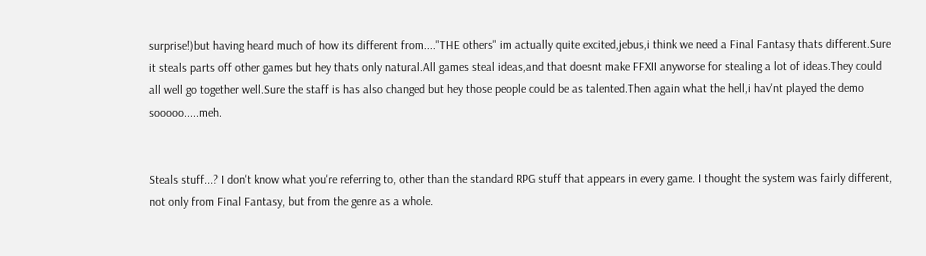surprise!)but having heard much of how its different from...."THE others" im actually quite excited,jebus,i think we need a Final Fantasy thats different.Sure it steals parts off other games but hey thats only natural.All games steal ideas,and that doesnt make FFXII anyworse for stealing a lot of ideas.They could all well go together well.Sure the staff is has also changed but hey those people could be as talented.Then again what the hell,i hav'nt played the demo sooooo.....meh.


Steals stuff...? I don't know what you're referring to, other than the standard RPG stuff that appears in every game. I thought the system was fairly different, not only from Final Fantasy, but from the genre as a whole.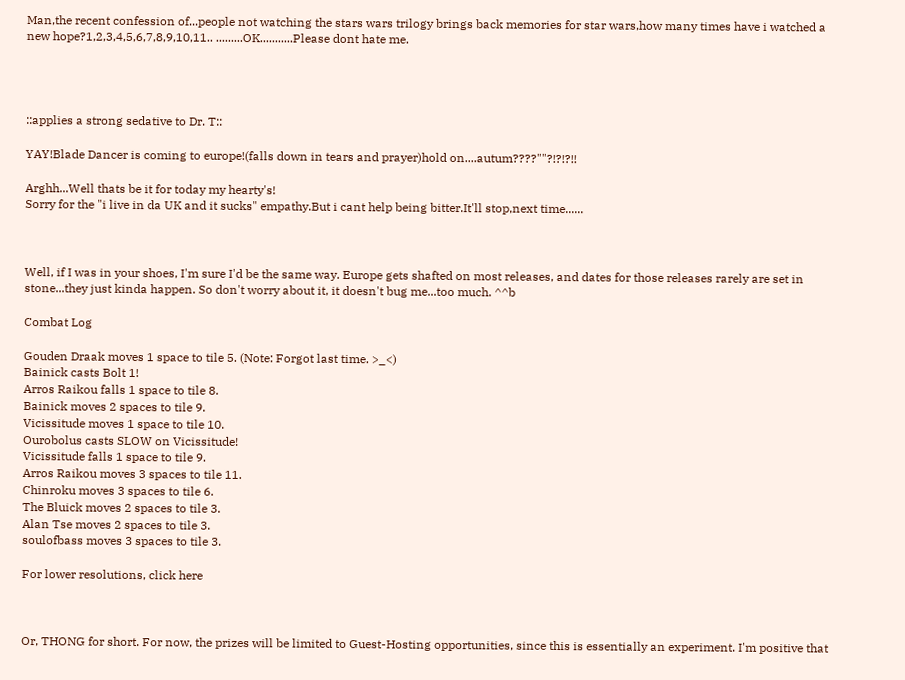Man,the recent confession of...people not watching the stars wars trilogy brings back memories for star wars,how many times have i watched a new hope?1,2,3,4,5,6,7,8,9,10,11.. .........OK...........Please dont hate me.




::applies a strong sedative to Dr. T::

YAY!Blade Dancer is coming to europe!(falls down in tears and prayer)hold on....autum????""?!?!?!!

Arghh...Well thats be it for today my hearty's!
Sorry for the "i live in da UK and it sucks" empathy.But i cant help being bitter.It'll stop,next time......



Well, if I was in your shoes, I'm sure I'd be the same way. Europe gets shafted on most releases, and dates for those releases rarely are set in stone...they just kinda happen. So don't worry about it, it doesn't bug me...too much. ^^b

Combat Log

Gouden Draak moves 1 space to tile 5. (Note: Forgot last time. >_<)
Bainick casts Bolt 1!
Arros Raikou falls 1 space to tile 8.
Bainick moves 2 spaces to tile 9.
Vicissitude moves 1 space to tile 10.
Ourobolus casts SLOW on Vicissitude!
Vicissitude falls 1 space to tile 9.
Arros Raikou moves 3 spaces to tile 11.
Chinroku moves 3 spaces to tile 6.
The Bluick moves 2 spaces to tile 3.
Alan Tse moves 2 spaces to tile 3.
soulofbass moves 3 spaces to tile 3.

For lower resolutions, click here



Or, THONG for short. For now, the prizes will be limited to Guest-Hosting opportunities, since this is essentially an experiment. I'm positive that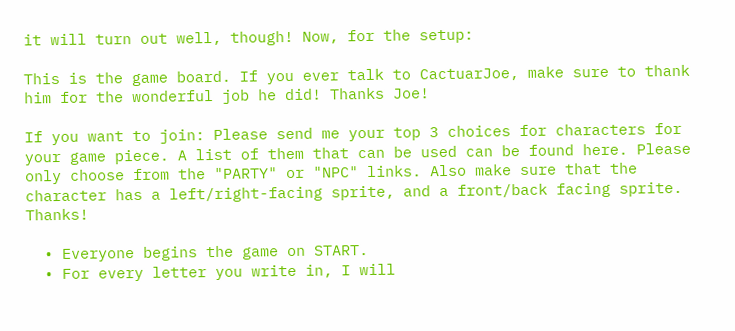it will turn out well, though! Now, for the setup:

This is the game board. If you ever talk to CactuarJoe, make sure to thank him for the wonderful job he did! Thanks Joe!

If you want to join: Please send me your top 3 choices for characters for your game piece. A list of them that can be used can be found here. Please only choose from the "PARTY" or "NPC" links. Also make sure that the character has a left/right-facing sprite, and a front/back facing sprite. Thanks!

  • Everyone begins the game on START.
  • For every letter you write in, I will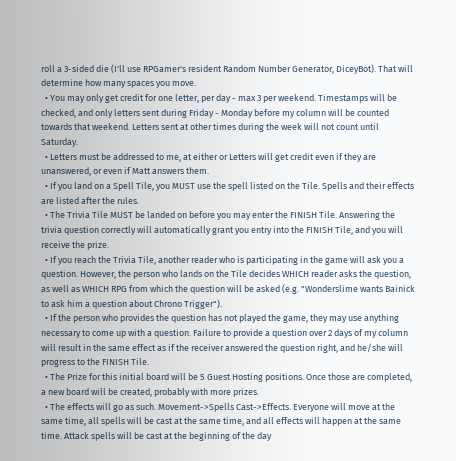roll a 3-sided die (I'll use RPGamer's resident Random Number Generator, DiceyBot). That will determine how many spaces you move.
  • You may only get credit for one letter, per day - max 3 per weekend. Timestamps will be checked, and only letters sent during Friday - Monday before my column will be counted towards that weekend. Letters sent at other times during the week will not count until Saturday.
  • Letters must be addressed to me, at either or Letters will get credit even if they are unanswered, or even if Matt answers them.
  • If you land on a Spell Tile, you MUST use the spell listed on the Tile. Spells and their effects are listed after the rules.
  • The Trivia Tile MUST be landed on before you may enter the FINISH Tile. Answering the trivia question correctly will automatically grant you entry into the FINISH Tile, and you will receive the prize.
  • If you reach the Trivia Tile, another reader who is participating in the game will ask you a question. However, the person who lands on the Tile decides WHICH reader asks the question, as well as WHICH RPG from which the question will be asked (e.g. "Wonderslime wants Bainick to ask him a question about Chrono Trigger").
  • If the person who provides the question has not played the game, they may use anything necessary to come up with a question. Failure to provide a question over 2 days of my column will result in the same effect as if the receiver answered the question right, and he/she will progress to the FINISH Tile.
  • The Prize for this initial board will be 5 Guest Hosting positions. Once those are completed, a new board will be created, probably with more prizes.
  • The effects will go as such. Movement->Spells Cast->Effects. Everyone will move at the same time, all spells will be cast at the same time, and all effects will happen at the same time. Attack spells will be cast at the beginning of the day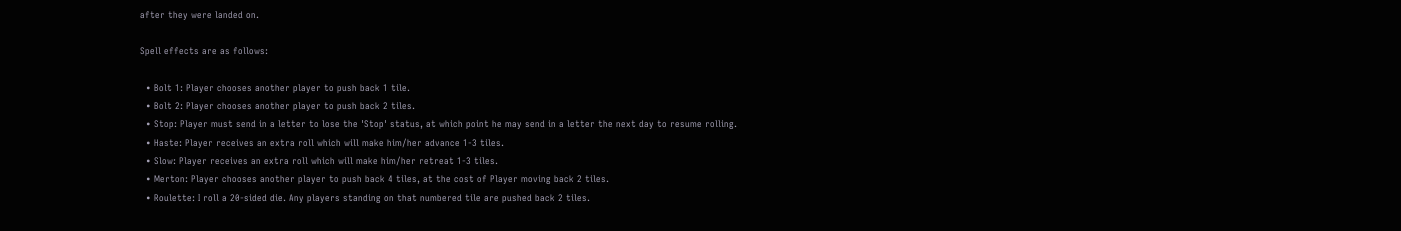after they were landed on.

Spell effects are as follows:

  • Bolt 1: Player chooses another player to push back 1 tile.
  • Bolt 2: Player chooses another player to push back 2 tiles.
  • Stop: Player must send in a letter to lose the 'Stop' status, at which point he may send in a letter the next day to resume rolling.
  • Haste: Player receives an extra roll which will make him/her advance 1-3 tiles.
  • Slow: Player receives an extra roll which will make him/her retreat 1-3 tiles.
  • Merton: Player chooses another player to push back 4 tiles, at the cost of Player moving back 2 tiles.
  • Roulette: I roll a 20-sided die. Any players standing on that numbered tile are pushed back 2 tiles.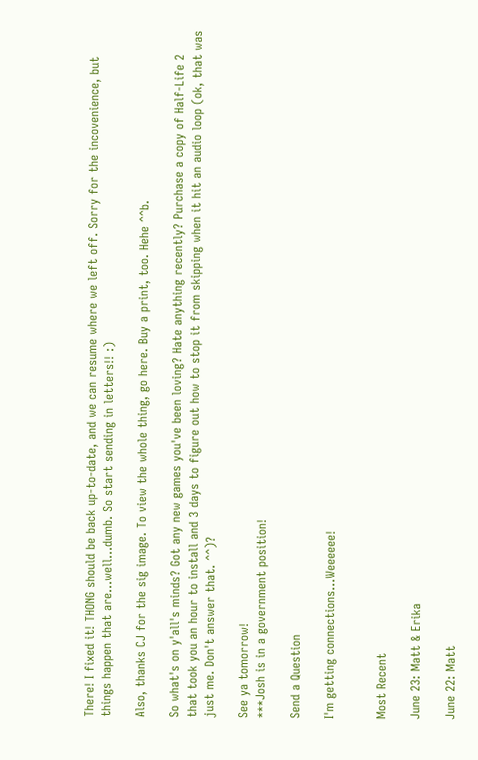There! I fixed it! THONG should be back up-to-date, and we can resume where we left off. Sorry for the incovenience, but things happen that are...well...dumb. So start sending in letters!! :)

Also, thanks CJ for the sig image. To view the whole thing, go here. Buy a print, too. Hehe ^^b.

So what's on y'all's minds? Got any new games you've been loving? Hate anything recently? Purchase a copy of Half-Life 2 that took you an hour to install and 3 days to figure out how to stop it from skipping when it hit an audio loop (ok, that was just me. Don't answer that. ^^)?

See ya tomorrow!
***Josh is in a government position!

Send a Question

I'm getting connections...Weeeeee!


Most Recent

June 23: Matt & Erika

June 22: Matt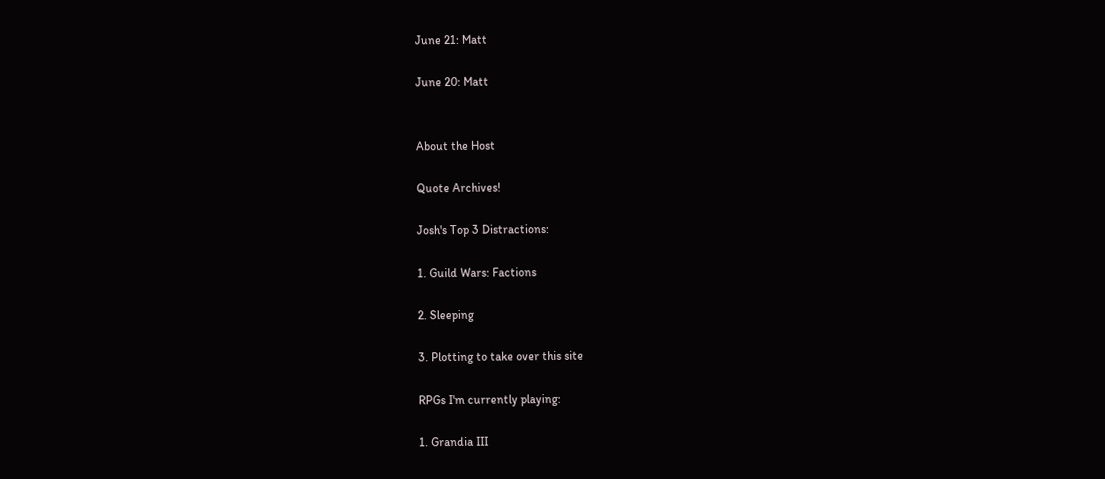June 21: Matt

June 20: Matt


About the Host

Quote Archives!

Josh's Top 3 Distractions:

1. Guild Wars: Factions

2. Sleeping

3. Plotting to take over this site

RPGs I'm currently playing:

1. Grandia III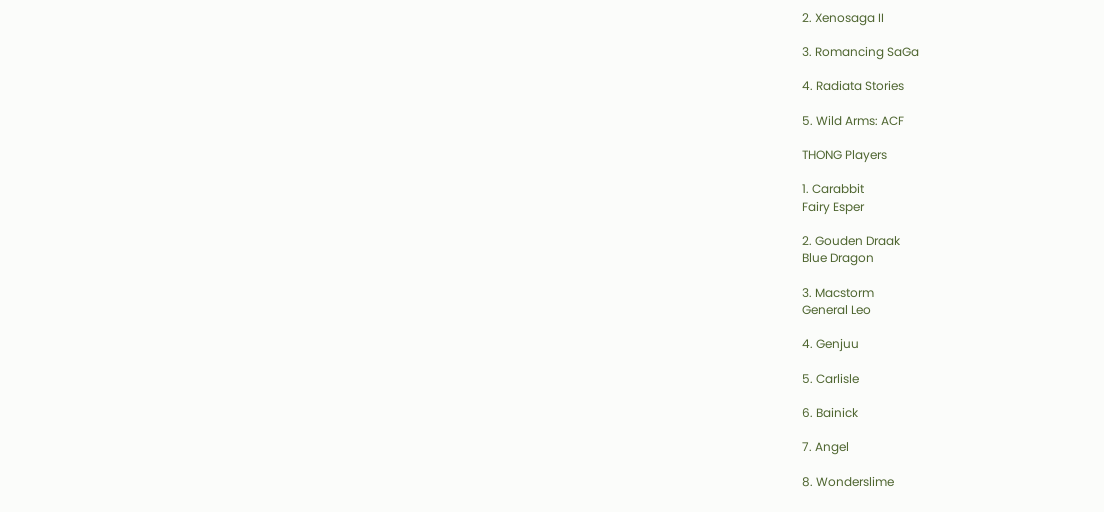2. Xenosaga II

3. Romancing SaGa

4. Radiata Stories

5. Wild Arms: ACF

THONG Players

1. Carabbit
Fairy Esper

2. Gouden Draak
Blue Dragon

3. Macstorm
General Leo

4. Genjuu

5. Carlisle

6. Bainick

7. Angel

8. Wonderslime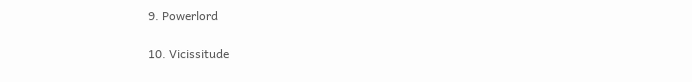9. Powerlord

10. Vicissitude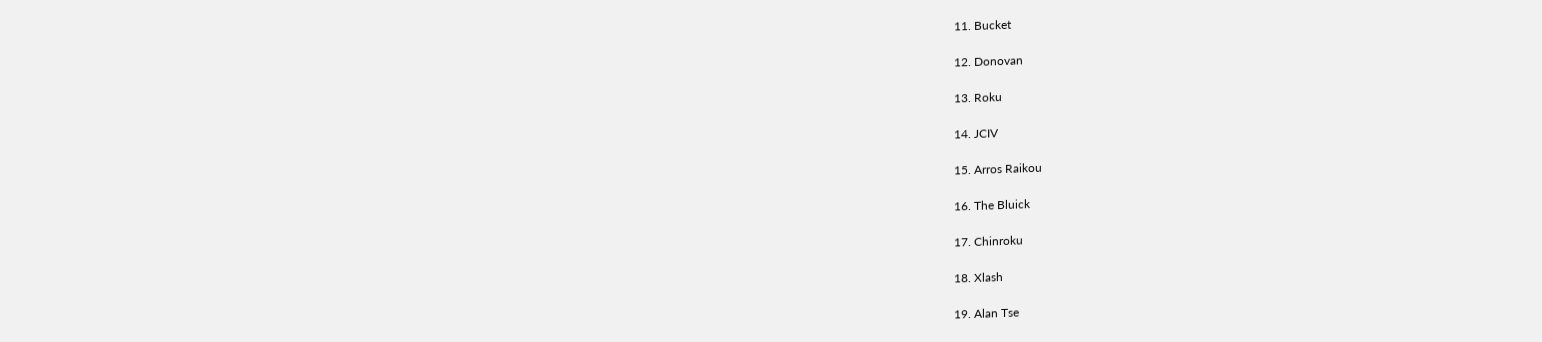11. Bucket

12. Donovan

13. Roku

14. JCIV

15. Arros Raikou

16. The Bluick

17. Chinroku

18. Xlash

19. Alan Tse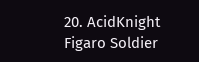20. AcidKnight
Figaro Soldier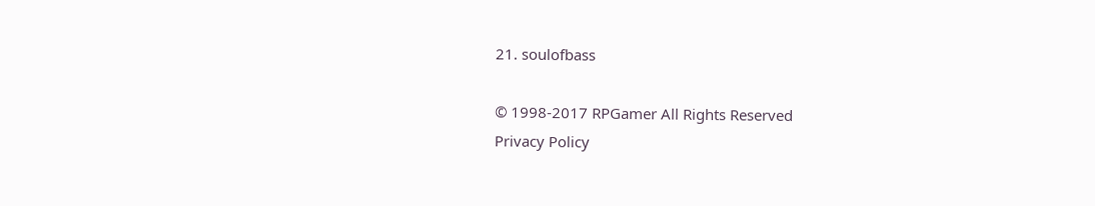21. soulofbass

© 1998-2017 RPGamer All Rights Reserved
Privacy Policy